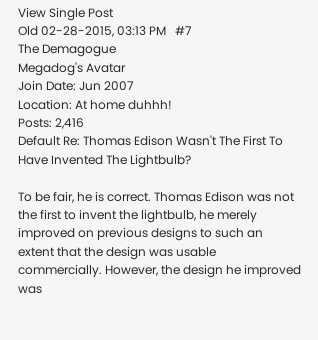View Single Post
Old 02-28-2015, 03:13 PM   #7
The Demagogue
Megadog's Avatar
Join Date: Jun 2007
Location: At home duhhh!
Posts: 2,416
Default Re: Thomas Edison Wasn't The First To Have Invented The Lightbulb?

To be fair, he is correct. Thomas Edison was not the first to invent the lightbulb, he merely improved on previous designs to such an extent that the design was usable commercially. However, the design he improved was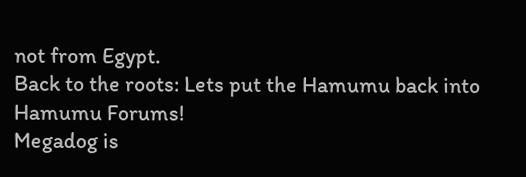not from Egypt.
Back to the roots: Lets put the Hamumu back into Hamumu Forums!
Megadog is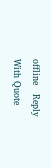offline   Reply With Quote